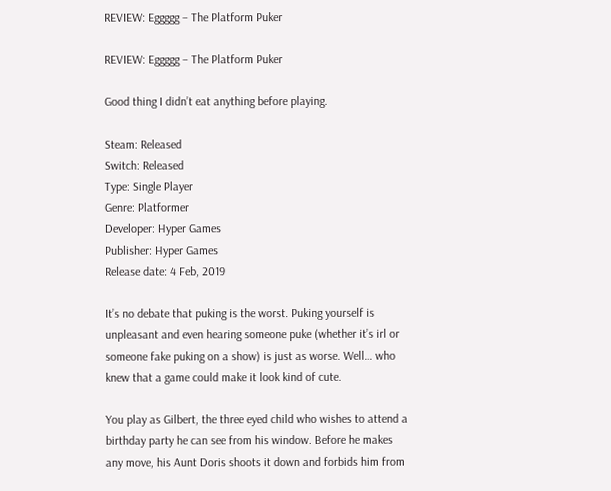REVIEW: Eggggg – The Platform Puker

REVIEW: Eggggg – The Platform Puker

Good thing I didn’t eat anything before playing.

Steam: Released
Switch: Released
Type: Single Player
Genre: Platformer
Developer: Hyper Games
Publisher: Hyper Games
Release date: 4 Feb, 2019

It’s no debate that puking is the worst. Puking yourself is unpleasant and even hearing someone puke (whether it’s irl or someone fake puking on a show) is just as worse. Well… who knew that a game could make it look kind of cute.

You play as Gilbert, the three eyed child who wishes to attend a birthday party he can see from his window. Before he makes any move, his Aunt Doris shoots it down and forbids him from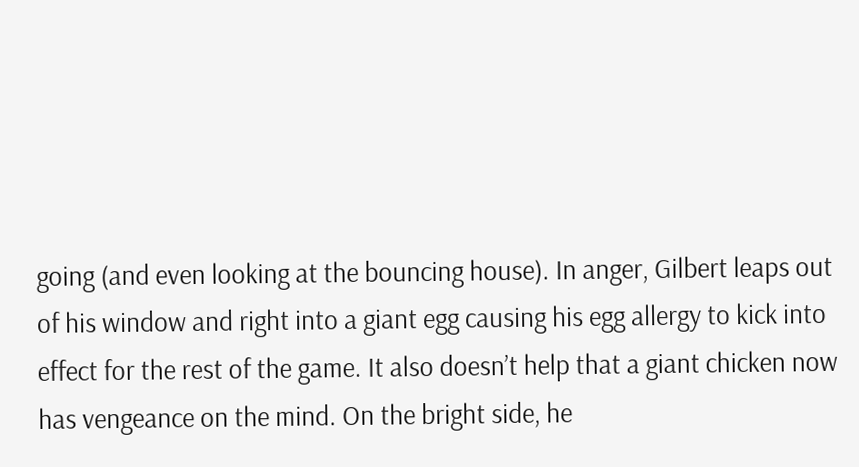going (and even looking at the bouncing house). In anger, Gilbert leaps out of his window and right into a giant egg causing his egg allergy to kick into effect for the rest of the game. It also doesn’t help that a giant chicken now has vengeance on the mind. On the bright side, he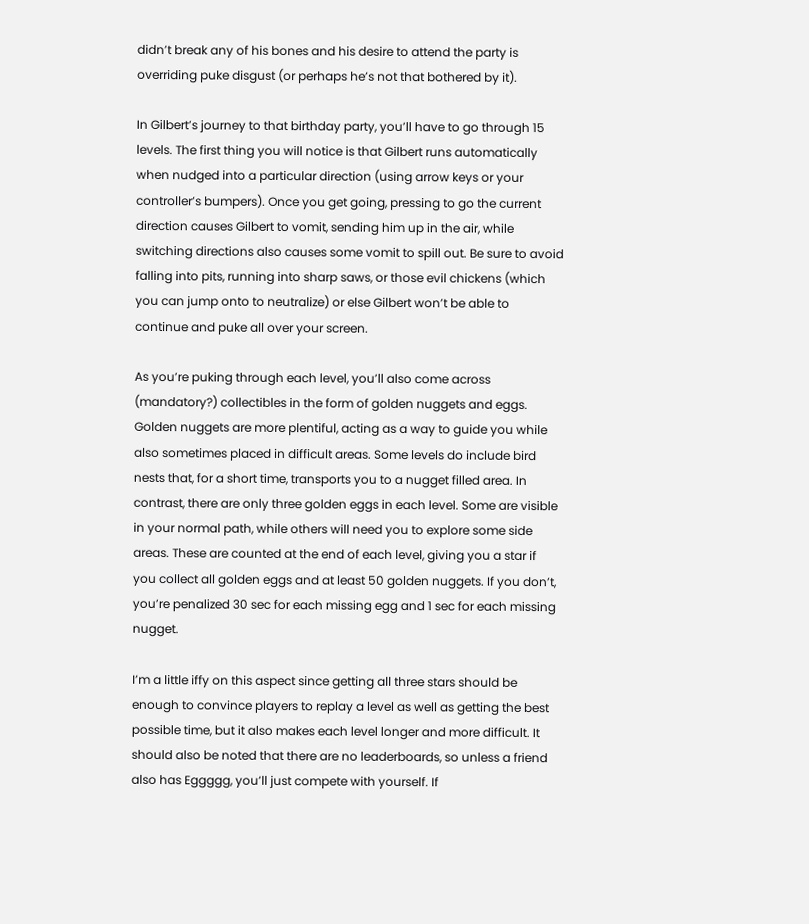didn’t break any of his bones and his desire to attend the party is overriding puke disgust (or perhaps he’s not that bothered by it).

In Gilbert’s journey to that birthday party, you’ll have to go through 15 levels. The first thing you will notice is that Gilbert runs automatically when nudged into a particular direction (using arrow keys or your controller’s bumpers). Once you get going, pressing to go the current direction causes Gilbert to vomit, sending him up in the air, while switching directions also causes some vomit to spill out. Be sure to avoid falling into pits, running into sharp saws, or those evil chickens (which you can jump onto to neutralize) or else Gilbert won’t be able to continue and puke all over your screen.

As you’re puking through each level, you’ll also come across (mandatory?) collectibles in the form of golden nuggets and eggs. Golden nuggets are more plentiful, acting as a way to guide you while also sometimes placed in difficult areas. Some levels do include bird nests that, for a short time, transports you to a nugget filled area. In contrast, there are only three golden eggs in each level. Some are visible in your normal path, while others will need you to explore some side areas. These are counted at the end of each level, giving you a star if you collect all golden eggs and at least 50 golden nuggets. If you don’t, you’re penalized 30 sec for each missing egg and 1 sec for each missing nugget.

I’m a little iffy on this aspect since getting all three stars should be enough to convince players to replay a level as well as getting the best possible time, but it also makes each level longer and more difficult. It should also be noted that there are no leaderboards, so unless a friend also has Eggggg, you’ll just compete with yourself. If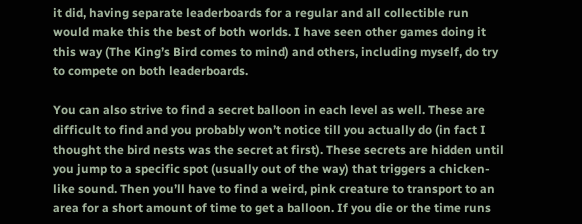it did, having separate leaderboards for a regular and all collectible run would make this the best of both worlds. I have seen other games doing it this way (The King’s Bird comes to mind) and others, including myself, do try to compete on both leaderboards.

You can also strive to find a secret balloon in each level as well. These are difficult to find and you probably won’t notice till you actually do (in fact I thought the bird nests was the secret at first). These secrets are hidden until you jump to a specific spot (usually out of the way) that triggers a chicken-like sound. Then you’ll have to find a weird, pink creature to transport to an area for a short amount of time to get a balloon. If you die or the time runs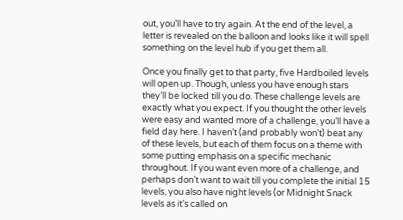out, you’ll have to try again. At the end of the level, a letter is revealed on the balloon and looks like it will spell something on the level hub if you get them all.

Once you finally get to that party, five Hardboiled levels will open up. Though, unless you have enough stars they’ll be locked till you do. These challenge levels are exactly what you expect. If you thought the other levels were easy and wanted more of a challenge, you’ll have a field day here. I haven’t (and probably won’t) beat any of these levels, but each of them focus on a theme with some putting emphasis on a specific mechanic throughout. If you want even more of a challenge, and perhaps don’t want to wait till you complete the initial 15 levels, you also have night levels (or Midnight Snack levels as it’s called on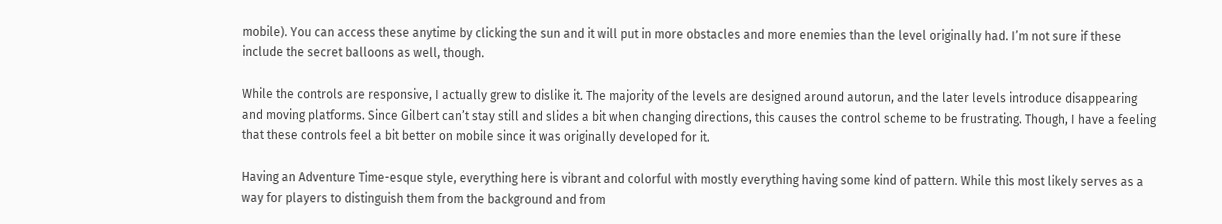mobile). You can access these anytime by clicking the sun and it will put in more obstacles and more enemies than the level originally had. I’m not sure if these include the secret balloons as well, though.

While the controls are responsive, I actually grew to dislike it. The majority of the levels are designed around autorun, and the later levels introduce disappearing and moving platforms. Since Gilbert can’t stay still and slides a bit when changing directions, this causes the control scheme to be frustrating. Though, I have a feeling that these controls feel a bit better on mobile since it was originally developed for it.

Having an Adventure Time-esque style, everything here is vibrant and colorful with mostly everything having some kind of pattern. While this most likely serves as a way for players to distinguish them from the background and from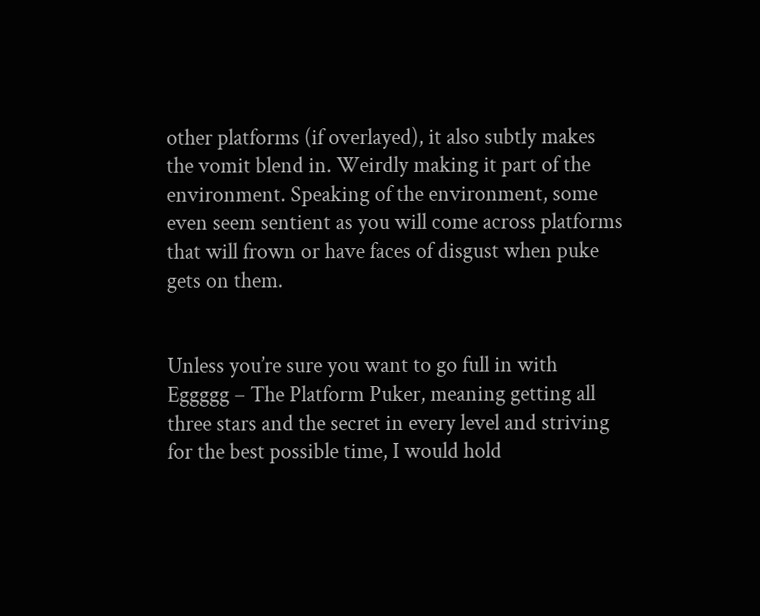other platforms (if overlayed), it also subtly makes the vomit blend in. Weirdly making it part of the environment. Speaking of the environment, some even seem sentient as you will come across platforms that will frown or have faces of disgust when puke gets on them.


Unless you’re sure you want to go full in with Eggggg – The Platform Puker, meaning getting all three stars and the secret in every level and striving for the best possible time, I would hold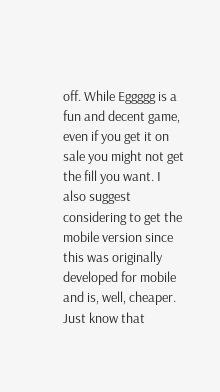off. While Eggggg is a fun and decent game, even if you get it on sale you might not get the fill you want. I also suggest considering to get the mobile version since this was originally developed for mobile and is, well, cheaper. Just know that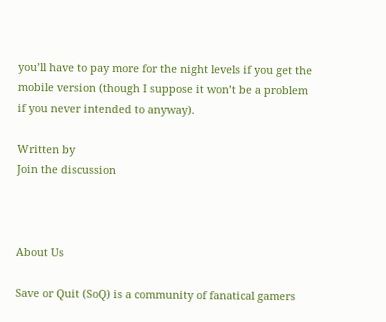you’ll have to pay more for the night levels if you get the mobile version (though I suppose it won’t be a problem if you never intended to anyway).

Written by
Join the discussion



About Us

Save or Quit (SoQ) is a community of fanatical gamers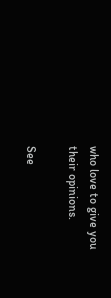who love to give you their opinions.

See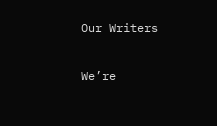Our Writers

We’re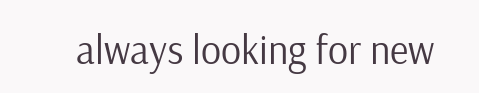always looking for new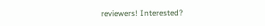reviewers! Interested?